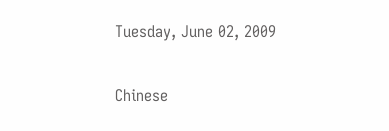Tuesday, June 02, 2009

Chinese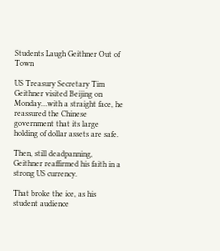Students Laugh Geithner Out of Town

US Treasury Secretary Tim Geithner visited Beijing on Monday…with a straight face, he reassured the Chinese government that its large holding of dollar assets are safe.

Then, still deadpanning, Geithner reaffirmed his faith in a strong US currency.

That broke the ice, as his student audience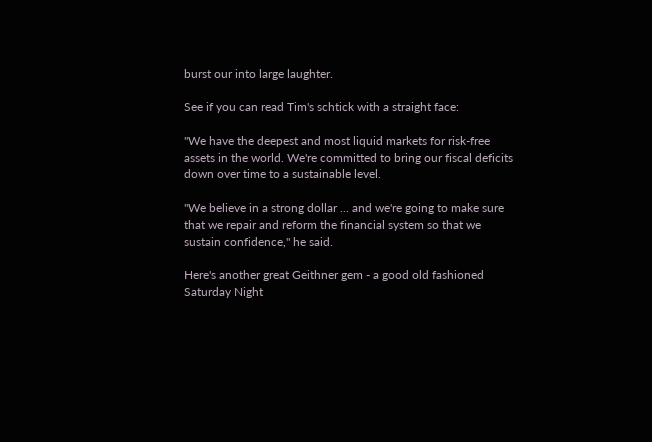burst our into large laughter.

See if you can read Tim's schtick with a straight face:

"We have the deepest and most liquid markets for risk-free assets in the world. We're committed to bring our fiscal deficits down over time to a sustainable level.

"We believe in a strong dollar ... and we're going to make sure that we repair and reform the financial system so that we sustain confidence," he said.

Here's another great Geithner gem - a good old fashioned Saturday Night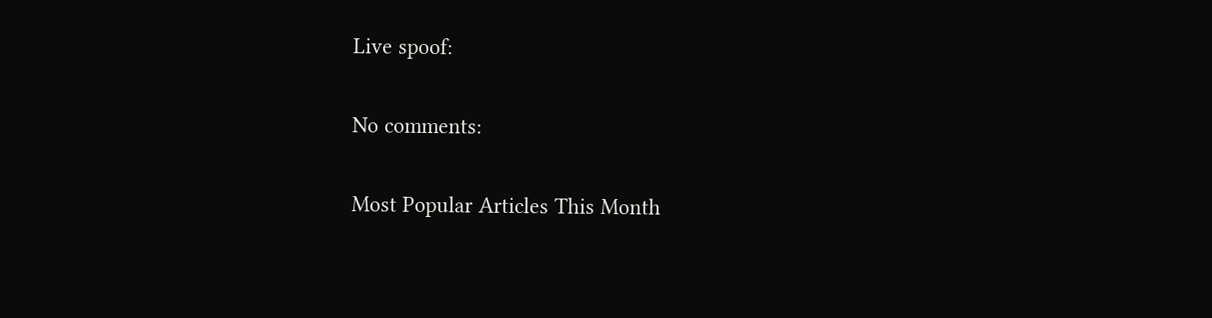Live spoof:

No comments:

Most Popular Articles This Month